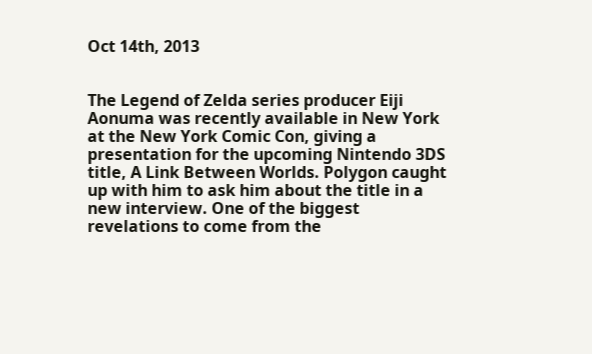Oct 14th, 2013


The Legend of Zelda series producer Eiji Aonuma was recently available in New York at the New York Comic Con, giving a presentation for the upcoming Nintendo 3DS title, A Link Between Worlds. Polygon caught up with him to ask him about the title in a new interview. One of the biggest revelations to come from the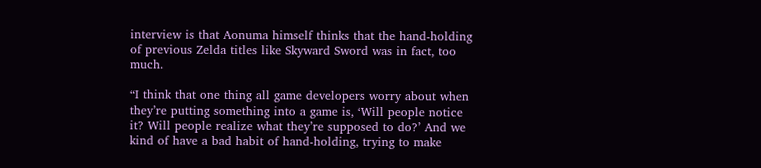interview is that Aonuma himself thinks that the hand-holding of previous Zelda titles like Skyward Sword was in fact, too much.

“I think that one thing all game developers worry about when they’re putting something into a game is, ‘Will people notice it? Will people realize what they’re supposed to do?’ And we kind of have a bad habit of hand-holding, trying to make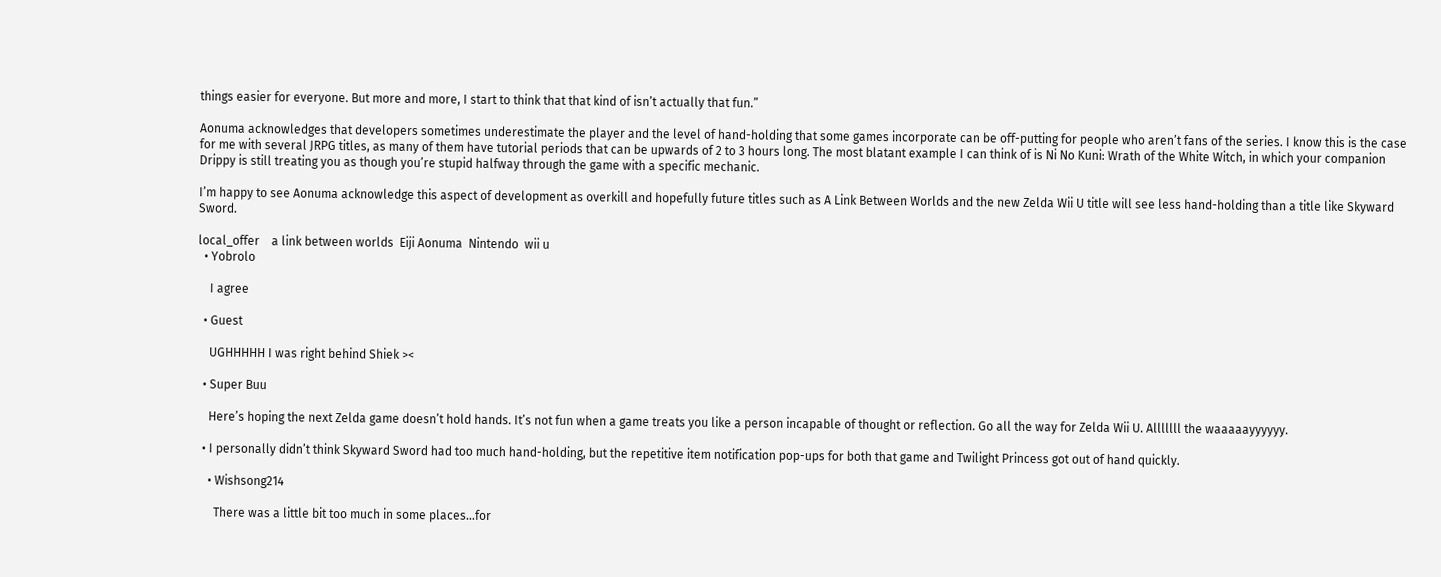things easier for everyone. But more and more, I start to think that that kind of isn’t actually that fun.”

Aonuma acknowledges that developers sometimes underestimate the player and the level of hand-holding that some games incorporate can be off-putting for people who aren’t fans of the series. I know this is the case for me with several JRPG titles, as many of them have tutorial periods that can be upwards of 2 to 3 hours long. The most blatant example I can think of is Ni No Kuni: Wrath of the White Witch, in which your companion Drippy is still treating you as though you’re stupid halfway through the game with a specific mechanic.

I’m happy to see Aonuma acknowledge this aspect of development as overkill and hopefully future titles such as A Link Between Worlds and the new Zelda Wii U title will see less hand-holding than a title like Skyward Sword.

local_offer    a link between worlds  Eiji Aonuma  Nintendo  wii u
  • Yobrolo

    I agree

  • Guest

    UGHHHHH I was right behind Shiek ><

  • Super Buu

    Here’s hoping the next Zelda game doesn’t hold hands. It’s not fun when a game treats you like a person incapable of thought or reflection. Go all the way for Zelda Wii U. Alllllll the waaaaayyyyyy.

  • I personally didn’t think Skyward Sword had too much hand-holding, but the repetitive item notification pop-ups for both that game and Twilight Princess got out of hand quickly.

    • Wishsong214

      There was a little bit too much in some places…for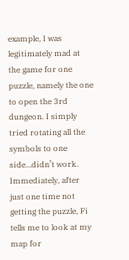example, I was legitimately mad at the game for one puzzle, namely the one to open the 3rd dungeon. I simply tried rotating all the symbols to one side…didn’t work. Immediately, after just one time not getting the puzzle, Fi tells me to look at my map for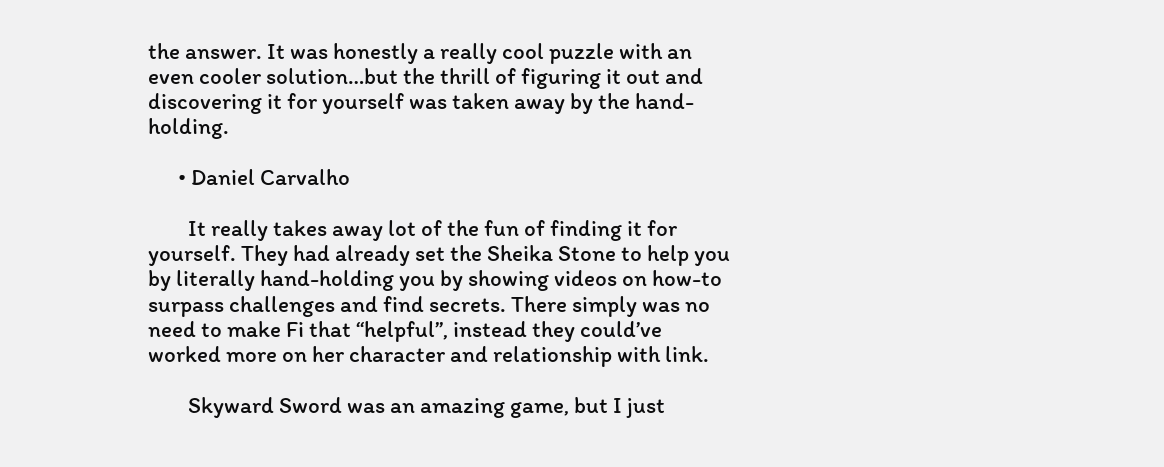the answer. It was honestly a really cool puzzle with an even cooler solution…but the thrill of figuring it out and discovering it for yourself was taken away by the hand-holding.

      • Daniel Carvalho

        It really takes away lot of the fun of finding it for yourself. They had already set the Sheika Stone to help you by literally hand-holding you by showing videos on how-to surpass challenges and find secrets. There simply was no need to make Fi that “helpful”, instead they could’ve worked more on her character and relationship with link.

        Skyward Sword was an amazing game, but I just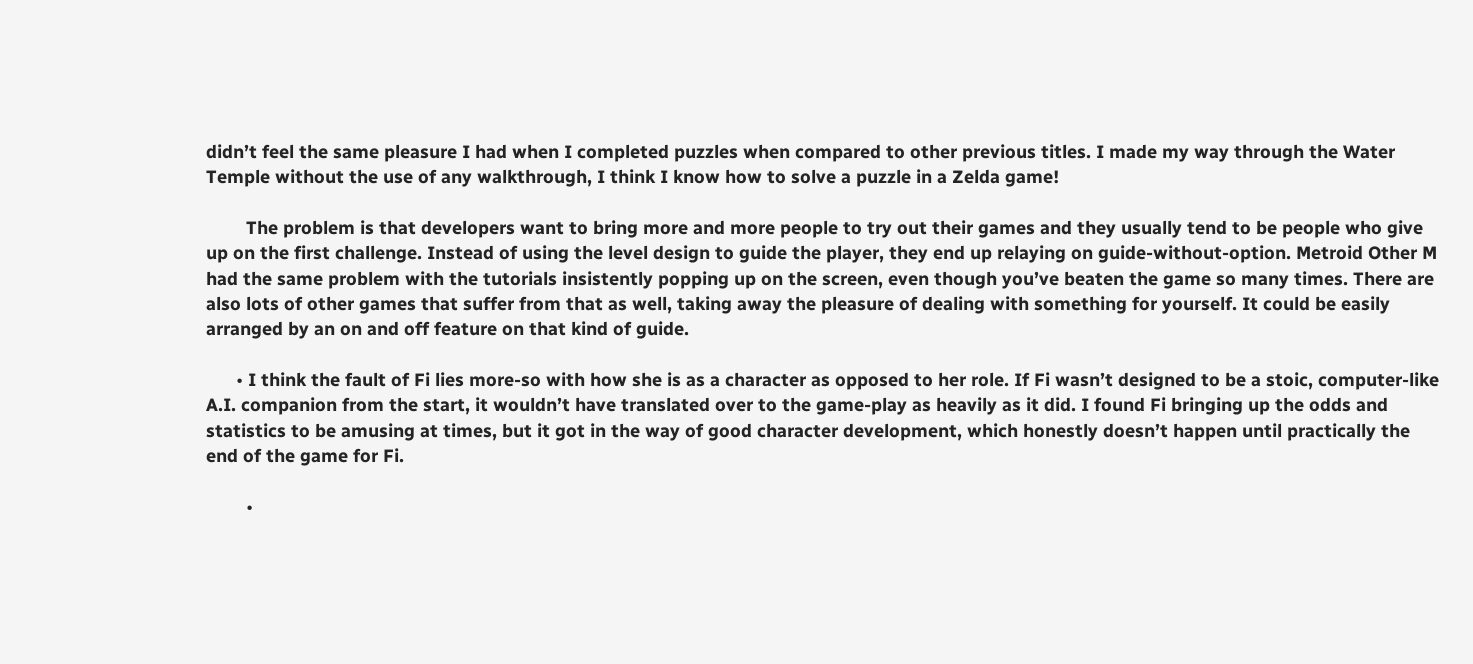didn’t feel the same pleasure I had when I completed puzzles when compared to other previous titles. I made my way through the Water Temple without the use of any walkthrough, I think I know how to solve a puzzle in a Zelda game!

        The problem is that developers want to bring more and more people to try out their games and they usually tend to be people who give up on the first challenge. Instead of using the level design to guide the player, they end up relaying on guide-without-option. Metroid Other M had the same problem with the tutorials insistently popping up on the screen, even though you’ve beaten the game so many times. There are also lots of other games that suffer from that as well, taking away the pleasure of dealing with something for yourself. It could be easily arranged by an on and off feature on that kind of guide.

      • I think the fault of Fi lies more-so with how she is as a character as opposed to her role. If Fi wasn’t designed to be a stoic, computer-like A.I. companion from the start, it wouldn’t have translated over to the game-play as heavily as it did. I found Fi bringing up the odds and statistics to be amusing at times, but it got in the way of good character development, which honestly doesn’t happen until practically the end of the game for Fi.

        •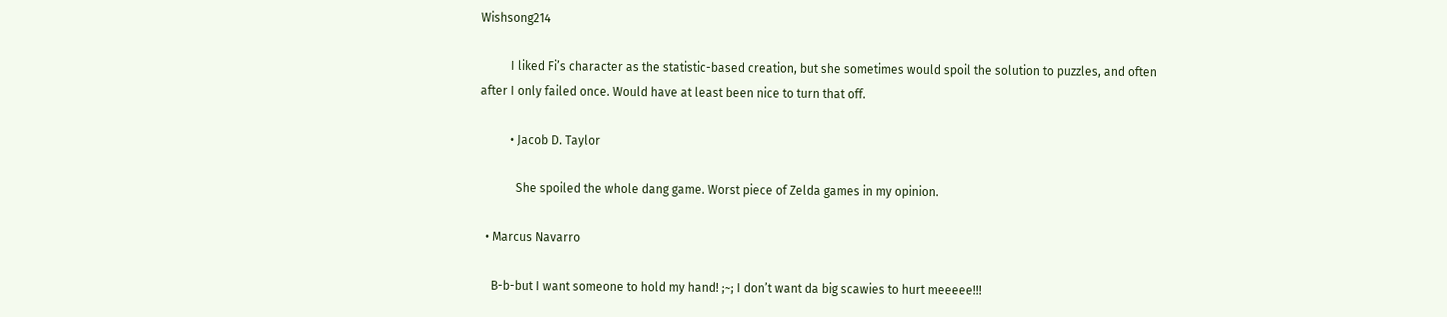Wishsong214

          I liked Fi’s character as the statistic-based creation, but she sometimes would spoil the solution to puzzles, and often after I only failed once. Would have at least been nice to turn that off.

          • Jacob D. Taylor

            She spoiled the whole dang game. Worst piece of Zelda games in my opinion.

  • Marcus Navarro

    B-b-but I want someone to hold my hand! ;~; I don’t want da big scawies to hurt meeeee!!!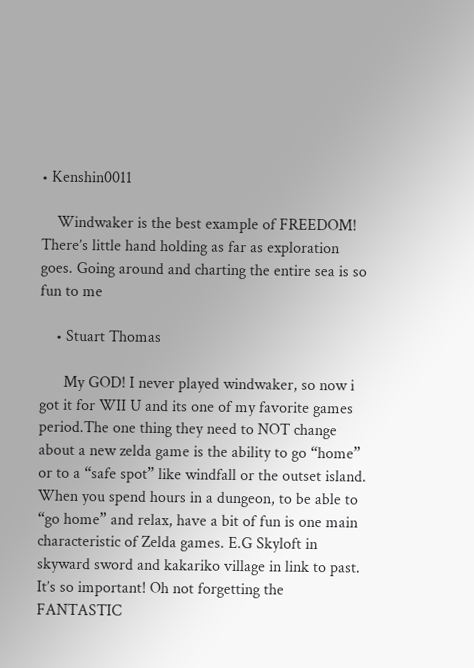• Kenshin0011

    Windwaker is the best example of FREEDOM! There’s little hand holding as far as exploration goes. Going around and charting the entire sea is so fun to me

    • Stuart Thomas

      My GOD! I never played windwaker, so now i got it for WII U and its one of my favorite games period.The one thing they need to NOT change about a new zelda game is the ability to go “home” or to a “safe spot” like windfall or the outset island. When you spend hours in a dungeon, to be able to “go home” and relax, have a bit of fun is one main characteristic of Zelda games. E.G Skyloft in skyward sword and kakariko village in link to past. It’s so important! Oh not forgetting the FANTASTIC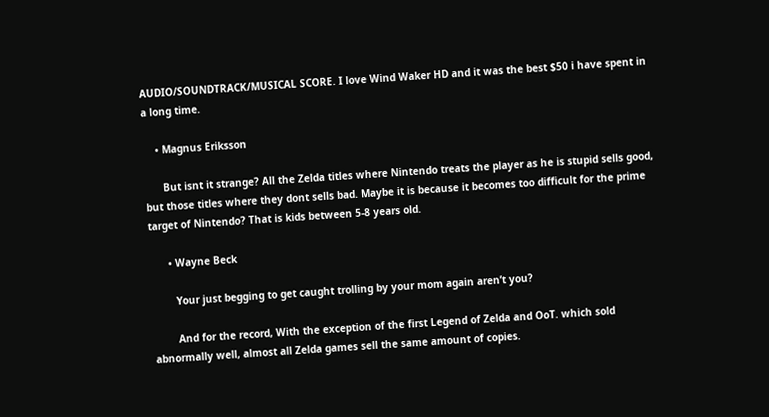AUDIO/SOUNDTRACK/MUSICAL SCORE. I love Wind Waker HD and it was the best $50 i have spent in a long time.

    • Magnus Eriksson

      But isnt it strange? All the Zelda titles where Nintendo treats the player as he is stupid sells good, but those titles where they dont sells bad. Maybe it is because it becomes too difficult for the prime target of Nintendo? That is kids between 5-8 years old.

      • Wayne Beck

        Your just begging to get caught trolling by your mom again aren’t you?

        And for the record, With the exception of the first Legend of Zelda and OoT. which sold abnormally well, almost all Zelda games sell the same amount of copies.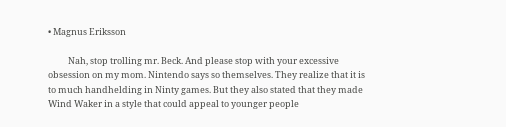• Magnus Eriksson

          Nah, stop trolling mr. Beck. And please stop with your excessive obsession on my mom. Nintendo says so themselves. They realize that it is to much handhelding in Ninty games. But they also stated that they made Wind Waker in a style that could appeal to younger people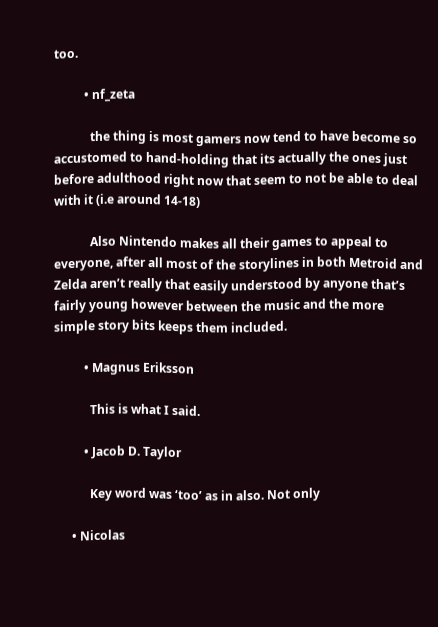too.

          • nf_zeta

            the thing is most gamers now tend to have become so accustomed to hand-holding that its actually the ones just before adulthood right now that seem to not be able to deal with it (i.e around 14-18)

            Also Nintendo makes all their games to appeal to everyone, after all most of the storylines in both Metroid and Zelda aren’t really that easily understood by anyone that’s fairly young however between the music and the more simple story bits keeps them included.

          • Magnus Eriksson

            This is what I said.

          • Jacob D. Taylor

            Key word was ‘too’ as in also. Not only

      • Nicolas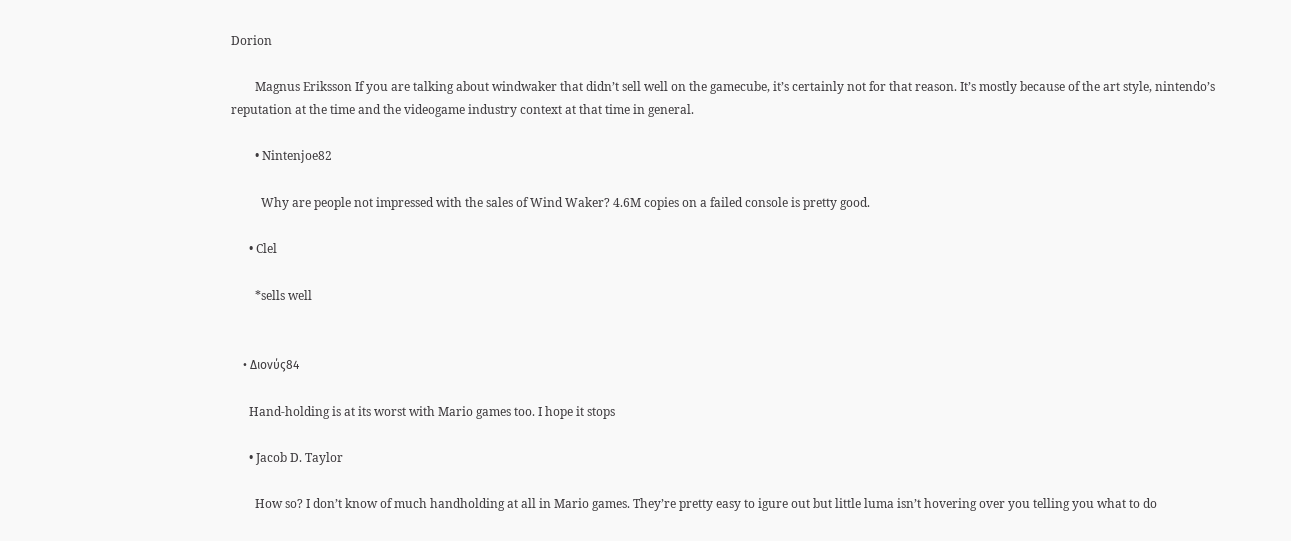Dorion

        Magnus Eriksson If you are talking about windwaker that didn’t sell well on the gamecube, it’s certainly not for that reason. It’s mostly because of the art style, nintendo’s reputation at the time and the videogame industry context at that time in general.

        • Nintenjoe82

          Why are people not impressed with the sales of Wind Waker? 4.6M copies on a failed console is pretty good.

      • Clel

        *sells well


    • Διονύς84

      Hand-holding is at its worst with Mario games too. I hope it stops

      • Jacob D. Taylor

        How so? I don’t know of much handholding at all in Mario games. They’re pretty easy to igure out but little luma isn’t hovering over you telling you what to do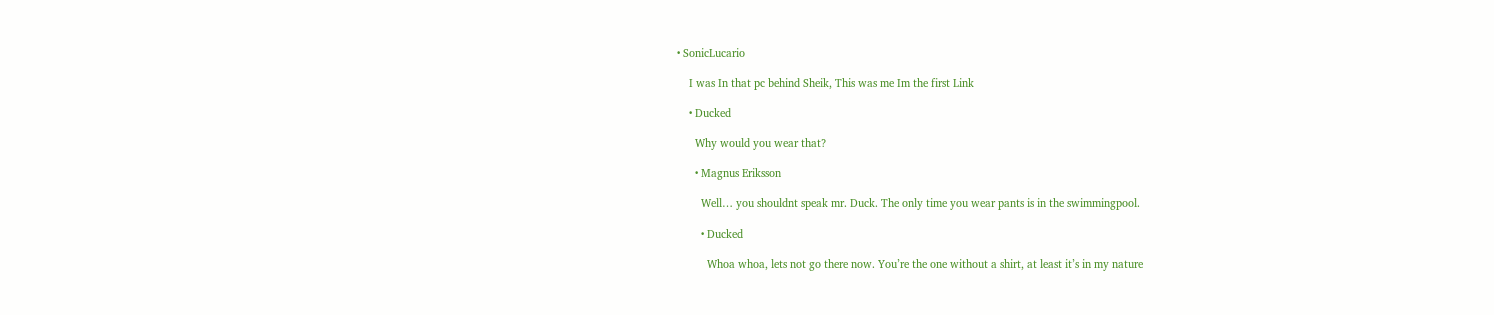• SonicLucario

    I was In that pc behind Sheik, This was me Im the first Link

    • Ducked

      Why would you wear that?

      • Magnus Eriksson

        Well… you shouldnt speak mr. Duck. The only time you wear pants is in the swimmingpool.

        • Ducked

          Whoa whoa, lets not go there now. You’re the one without a shirt, at least it’s in my nature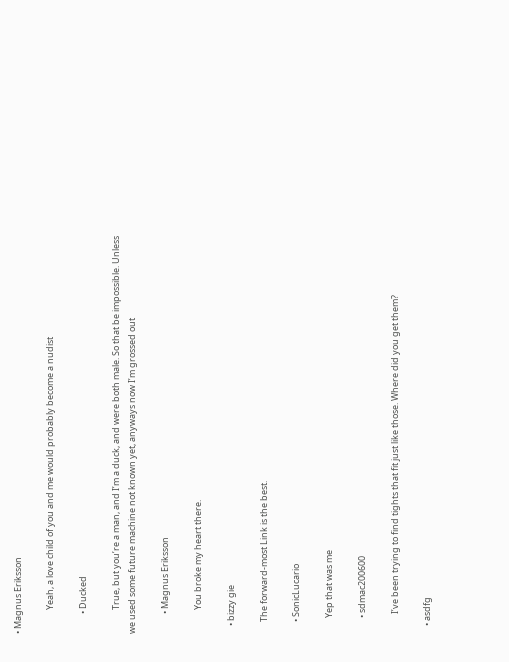• Magnus Eriksson

            Yeah, a love child of you and me would probably become a nudist

          • Ducked

            True, but you’re a man, and I’m a duck, and were both male. So that be impossible. Unless we used some future machine not known yet, anyways now I’m grossed out

          • Magnus Eriksson

            You broke my heart there.

    • bizzy gie

      The forward-most Link is the best.

      • SonicLucario

        Yep that was me

        • sdmac200600

          I’ve been trying to find tights that fit just like those. Where did you get them?

    • asdfg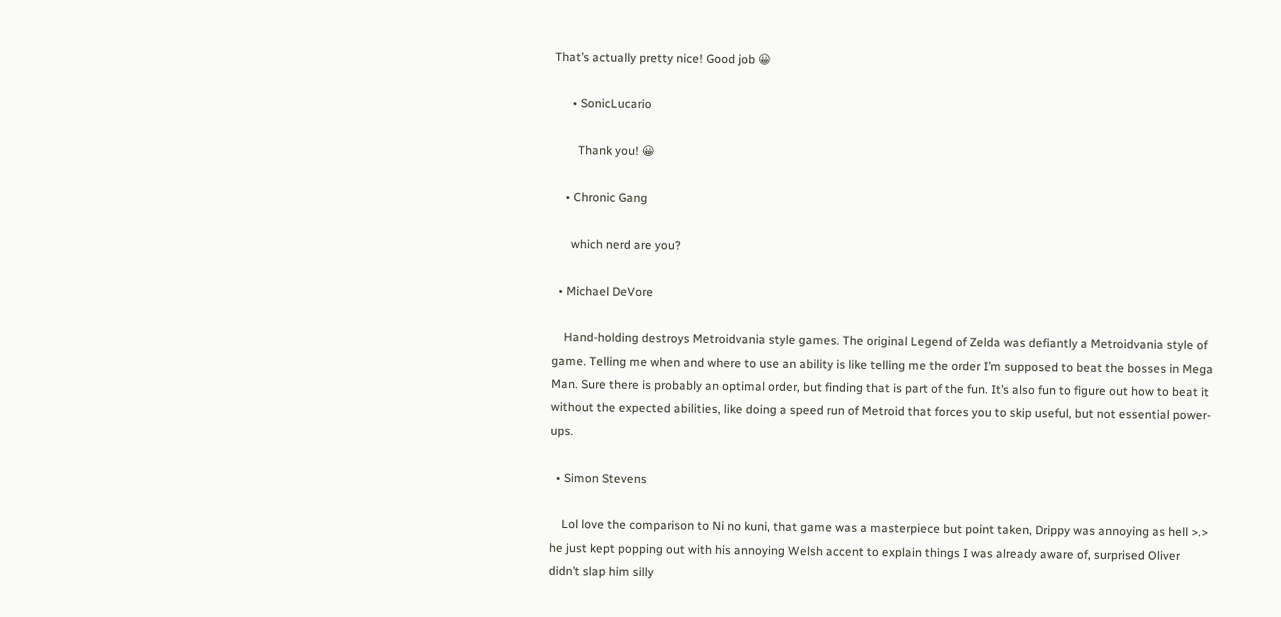That’s actually pretty nice! Good job 😀

      • SonicLucario

        Thank you! 😀

    • Chronic Gang

      which nerd are you?

  • Michael DeVore

    Hand-holding destroys Metroidvania style games. The original Legend of Zelda was defiantly a Metroidvania style of game. Telling me when and where to use an ability is like telling me the order I’m supposed to beat the bosses in Mega Man. Sure there is probably an optimal order, but finding that is part of the fun. It’s also fun to figure out how to beat it without the expected abilities, like doing a speed run of Metroid that forces you to skip useful, but not essential power-ups.

  • Simon Stevens

    Lol love the comparison to Ni no kuni, that game was a masterpiece but point taken, Drippy was annoying as hell >.> he just kept popping out with his annoying Welsh accent to explain things I was already aware of, surprised Oliver didn’t slap him silly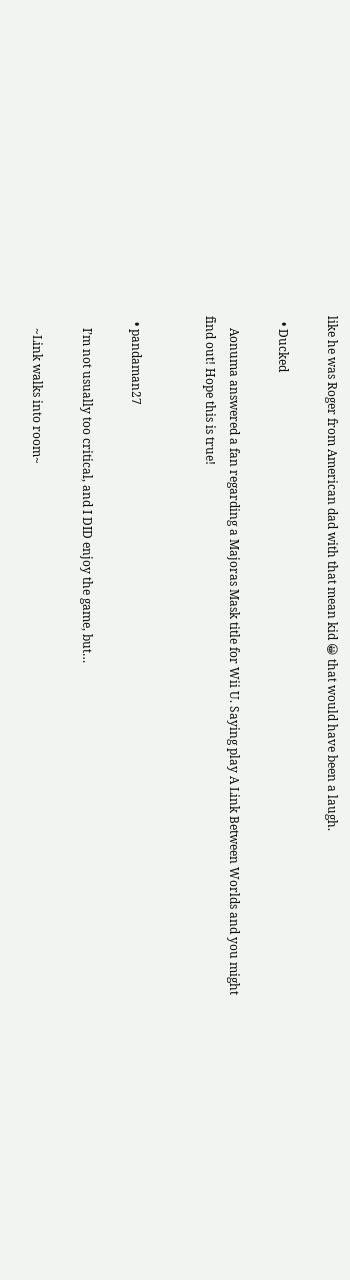like he was Roger from American dad with that mean kid 😀 that would have been a laugh.

  • Ducked

    Aonuma answered a fan regarding a Majoras Mask title for Wii U. Saying play A Link Between Worlds and you might find out! Hope this is true!


  • pandaman27

    I’m not usually too critical, and I DID enjoy the game, but…

    ~Link walks into room~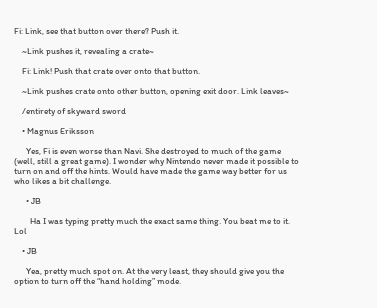Fi: Link, see that button over there? Push it.

    ~Link pushes it, revealing a crate~

    Fi: Link! Push that crate over onto that button.

    ~Link pushes crate onto other button, opening exit door. Link leaves~

    /entirety of skyward sword

    • Magnus Eriksson

      Yes, Fi is even worse than Navi. She destroyed to much of the game (well, still a great game). I wonder why Nintendo never made it possible to turn on and off the hints. Would have made the game way better for us who likes a bit challenge.

      • JB

        Ha I was typing pretty much the exact same thing. You beat me to it. Lol

    • JB

      Yea, pretty much spot on. At the very least, they should give you the option to turn off the “hand holding” mode.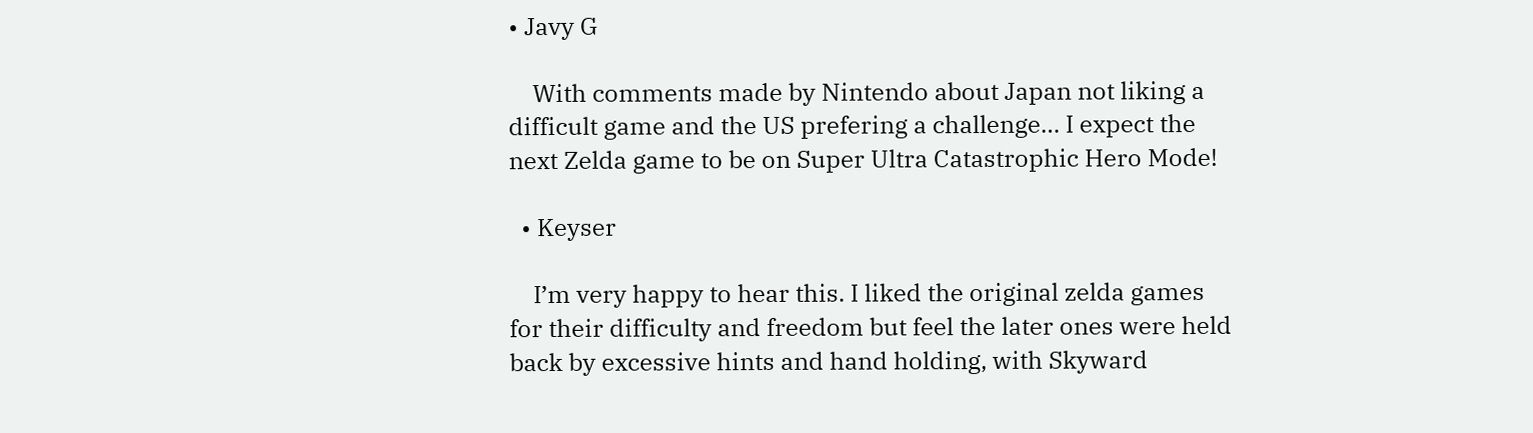• Javy G

    With comments made by Nintendo about Japan not liking a difficult game and the US prefering a challenge… I expect the next Zelda game to be on Super Ultra Catastrophic Hero Mode!

  • Keyser

    I’m very happy to hear this. I liked the original zelda games for their difficulty and freedom but feel the later ones were held back by excessive hints and hand holding, with Skyward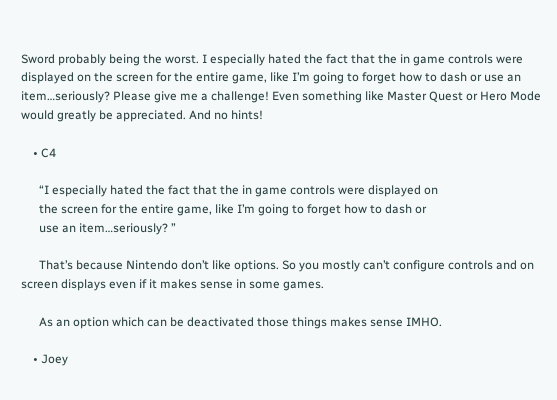Sword probably being the worst. I especially hated the fact that the in game controls were displayed on the screen for the entire game, like I’m going to forget how to dash or use an item…seriously? Please give me a challenge! Even something like Master Quest or Hero Mode would greatly be appreciated. And no hints!

    • C4

      “I especially hated the fact that the in game controls were displayed on
      the screen for the entire game, like I’m going to forget how to dash or
      use an item…seriously? ”

      That’s because Nintendo don’t like options. So you mostly can’t configure controls and on screen displays even if it makes sense in some games.

      As an option which can be deactivated those things makes sense IMHO.

    • Joey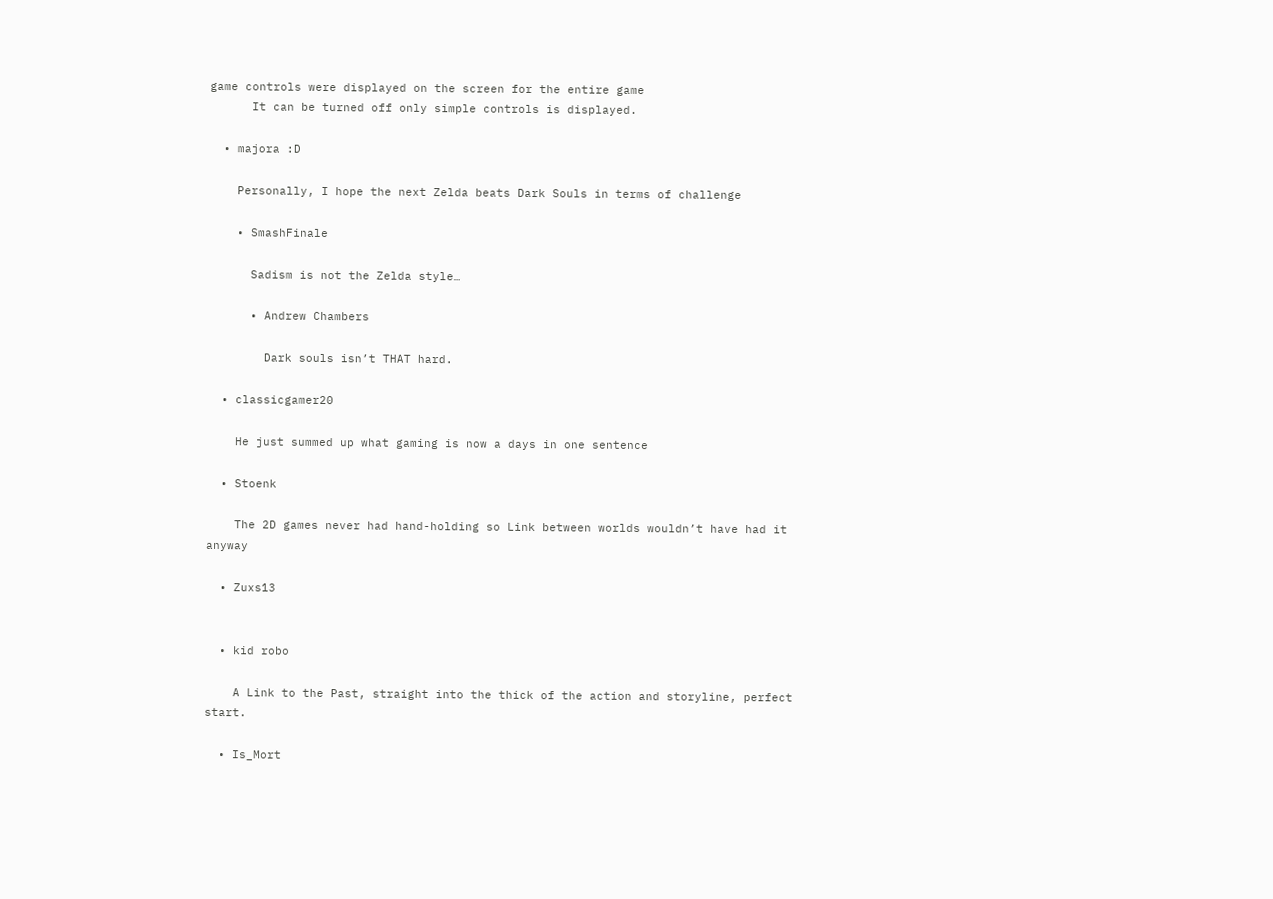game controls were displayed on the screen for the entire game
      It can be turned off only simple controls is displayed.

  • majora :D

    Personally, I hope the next Zelda beats Dark Souls in terms of challenge

    • SmashFinale

      Sadism is not the Zelda style…

      • Andrew Chambers

        Dark souls isn’t THAT hard.

  • classicgamer20

    He just summed up what gaming is now a days in one sentence

  • Stoenk

    The 2D games never had hand-holding so Link between worlds wouldn’t have had it anyway

  • Zuxs13


  • kid robo

    A Link to the Past, straight into the thick of the action and storyline, perfect start.

  • Is_Mort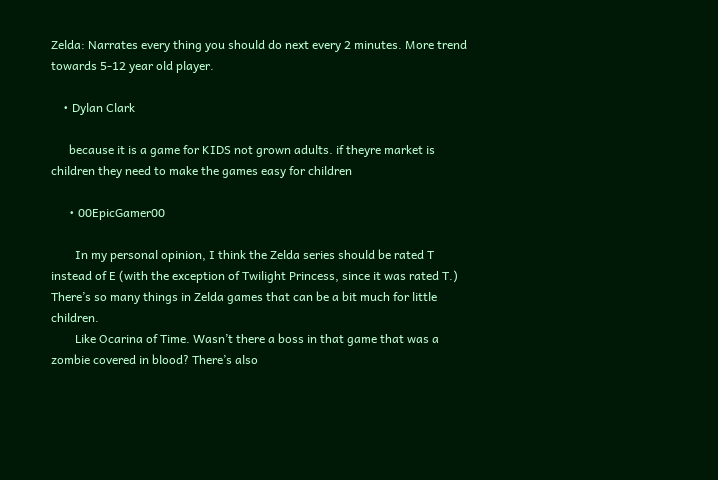Zelda: Narrates every thing you should do next every 2 minutes. More trend towards 5-12 year old player.

    • Dylan Clark

      because it is a game for KIDS not grown adults. if theyre market is children they need to make the games easy for children

      • 00EpicGamer00

        In my personal opinion, I think the Zelda series should be rated T instead of E (with the exception of Twilight Princess, since it was rated T.) There’s so many things in Zelda games that can be a bit much for little children.
        Like Ocarina of Time. Wasn’t there a boss in that game that was a zombie covered in blood? There’s also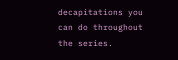decapitations you can do throughout the series.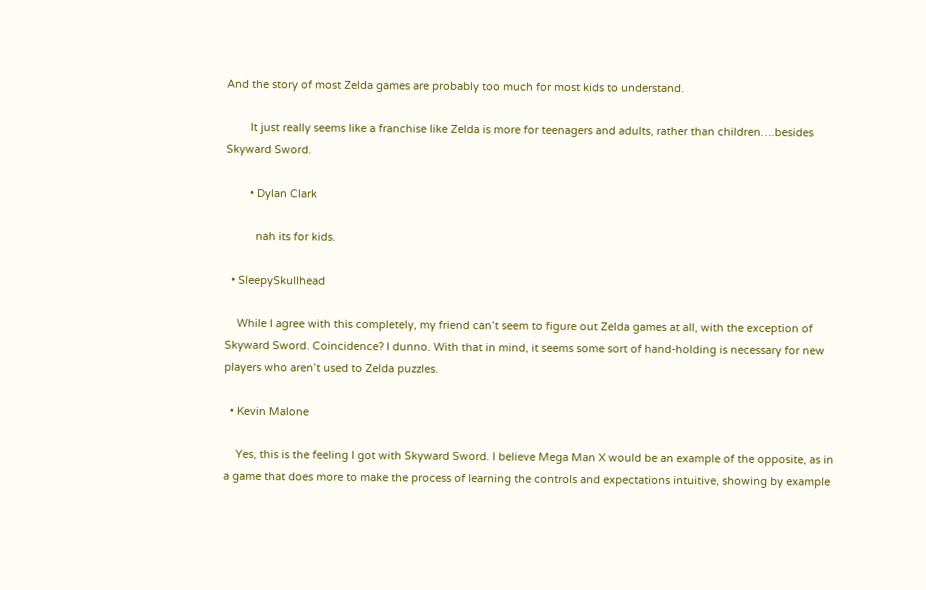And the story of most Zelda games are probably too much for most kids to understand.

        It just really seems like a franchise like Zelda is more for teenagers and adults, rather than children….besides Skyward Sword.

        • Dylan Clark

          nah its for kids.

  • SleepySkullhead

    While I agree with this completely, my friend can’t seem to figure out Zelda games at all, with the exception of Skyward Sword. Coincidence? I dunno. With that in mind, it seems some sort of hand-holding is necessary for new players who aren’t used to Zelda puzzles.

  • Kevin Malone

    Yes, this is the feeling I got with Skyward Sword. I believe Mega Man X would be an example of the opposite, as in a game that does more to make the process of learning the controls and expectations intuitive, showing by example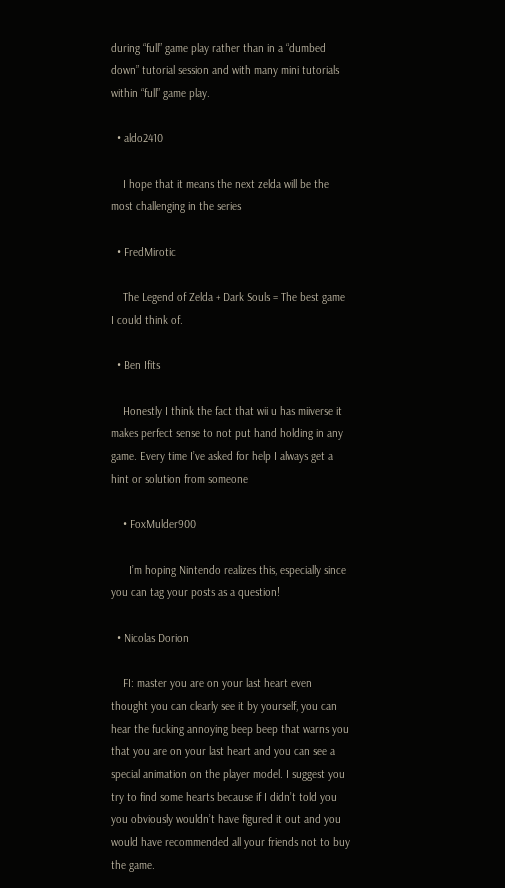during “full” game play rather than in a “dumbed down” tutorial session and with many mini tutorials within “full” game play.

  • aldo2410

    I hope that it means the next zelda will be the most challenging in the series

  • FredMirotic

    The Legend of Zelda + Dark Souls = The best game I could think of.

  • Ben Ifits

    Honestly I think the fact that wii u has miiverse it makes perfect sense to not put hand holding in any game. Every time I’ve asked for help I always get a hint or solution from someone

    • FoxMulder900

      I’m hoping Nintendo realizes this, especially since you can tag your posts as a question!

  • Nicolas Dorion

    FI: master you are on your last heart even thought you can clearly see it by yourself, you can hear the fucking annoying beep beep that warns you that you are on your last heart and you can see a special animation on the player model. I suggest you try to find some hearts because if I didn’t told you you obviously wouldn’t have figured it out and you would have recommended all your friends not to buy the game.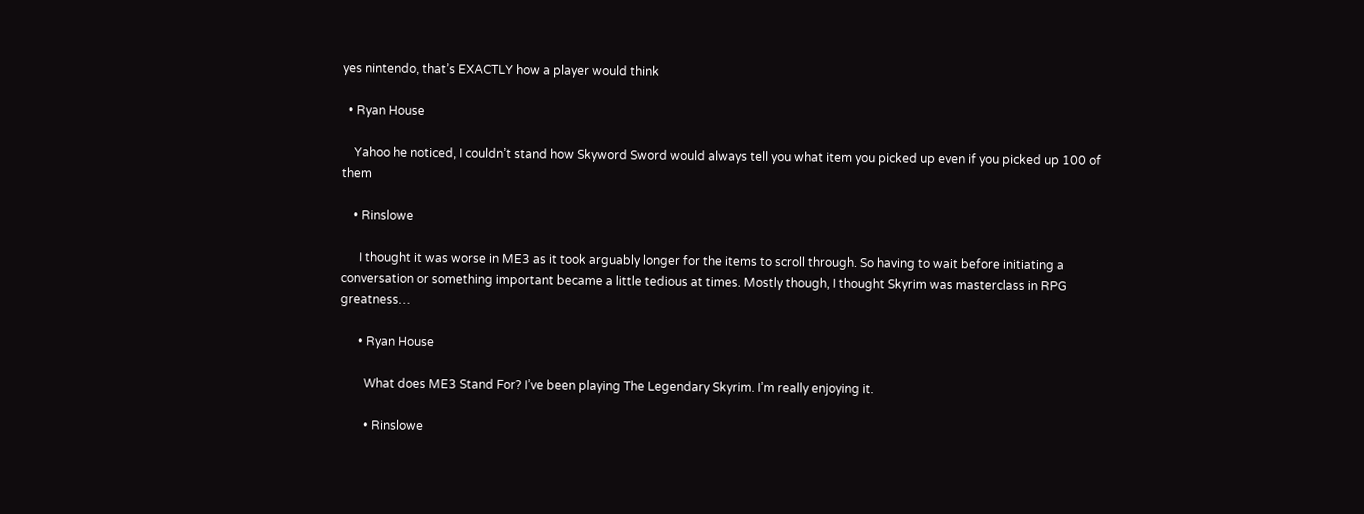yes nintendo, that’s EXACTLY how a player would think

  • Ryan House

    Yahoo he noticed, I couldn’t stand how Skyword Sword would always tell you what item you picked up even if you picked up 100 of them

    • Rinslowe

      I thought it was worse in ME3 as it took arguably longer for the items to scroll through. So having to wait before initiating a conversation or something important became a little tedious at times. Mostly though, I thought Skyrim was masterclass in RPG greatness…

      • Ryan House

        What does ME3 Stand For? I’ve been playing The Legendary Skyrim. I’m really enjoying it.

        • Rinslowe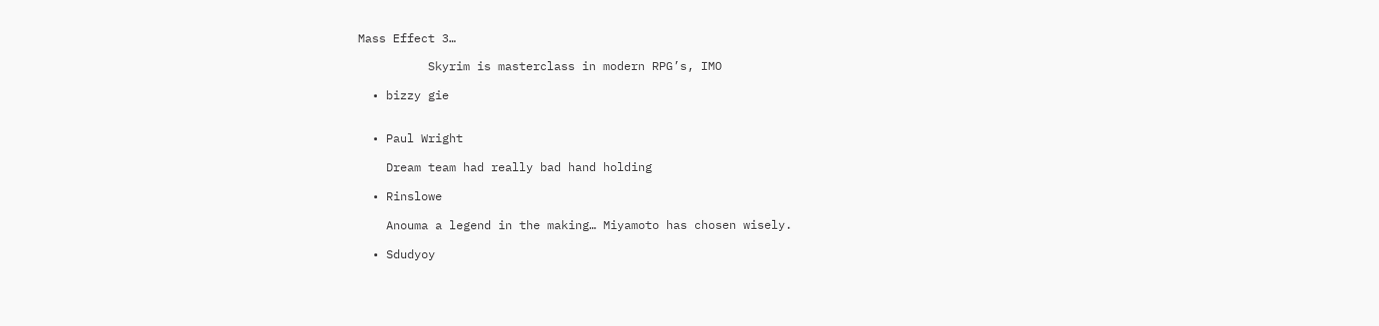Mass Effect 3…

          Skyrim is masterclass in modern RPG’s, IMO

  • bizzy gie


  • Paul Wright

    Dream team had really bad hand holding

  • Rinslowe

    Anouma a legend in the making… Miyamoto has chosen wisely.

  • Sdudyoy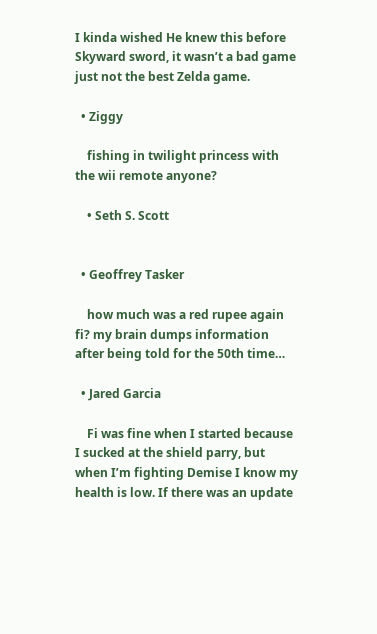I kinda wished He knew this before Skyward sword, it wasn’t a bad game just not the best Zelda game.

  • Ziggy

    fishing in twilight princess with the wii remote anyone?

    • Seth S. Scott


  • Geoffrey Tasker

    how much was a red rupee again fi? my brain dumps information after being told for the 50th time…

  • Jared Garcia

    Fi was fine when I started because I sucked at the shield parry, but when I’m fighting Demise I know my health is low. If there was an update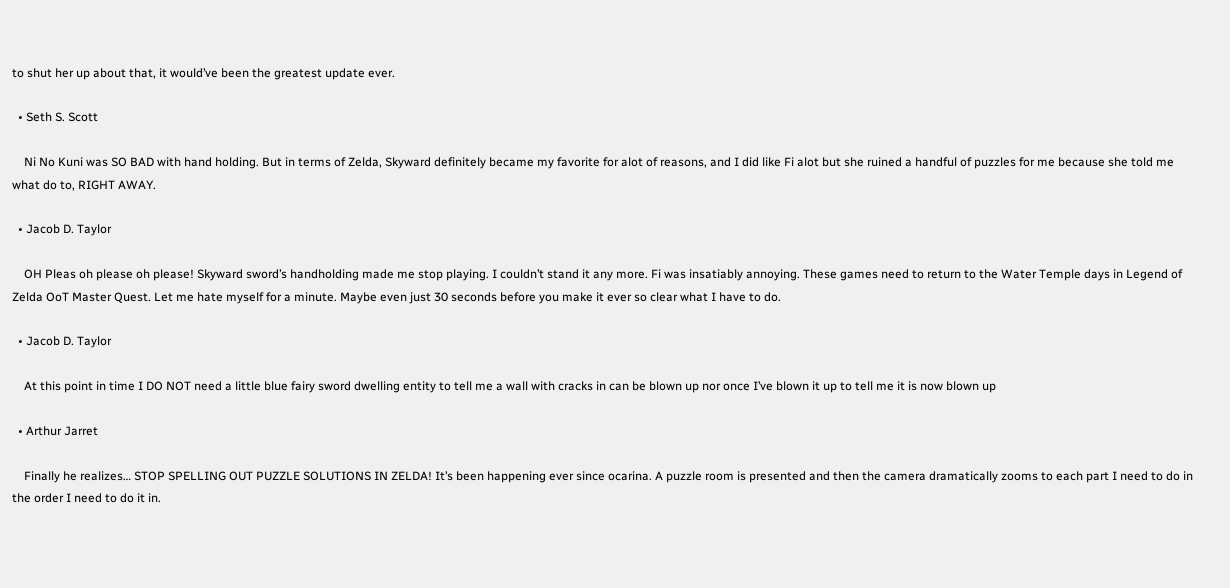to shut her up about that, it would’ve been the greatest update ever.

  • Seth S. Scott

    Ni No Kuni was SO BAD with hand holding. But in terms of Zelda, Skyward definitely became my favorite for alot of reasons, and I did like Fi alot but she ruined a handful of puzzles for me because she told me what do to, RIGHT AWAY.

  • Jacob D. Taylor

    OH Pleas oh please oh please! Skyward sword’s handholding made me stop playing. I couldn’t stand it any more. Fi was insatiably annoying. These games need to return to the Water Temple days in Legend of Zelda OoT Master Quest. Let me hate myself for a minute. Maybe even just 30 seconds before you make it ever so clear what I have to do.

  • Jacob D. Taylor

    At this point in time I DO NOT need a little blue fairy sword dwelling entity to tell me a wall with cracks in can be blown up nor once I’ve blown it up to tell me it is now blown up

  • Arthur Jarret

    Finally he realizes… STOP SPELLING OUT PUZZLE SOLUTIONS IN ZELDA! It’s been happening ever since ocarina. A puzzle room is presented and then the camera dramatically zooms to each part I need to do in the order I need to do it in.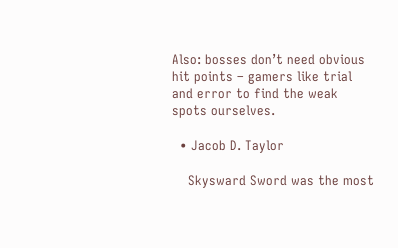Also: bosses don’t need obvious hit points – gamers like trial and error to find the weak spots ourselves.

  • Jacob D. Taylor

    Skysward Sword was the most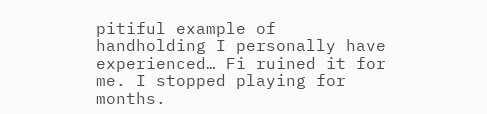pitiful example of handholding I personally have experienced… Fi ruined it for me. I stopped playing for months.